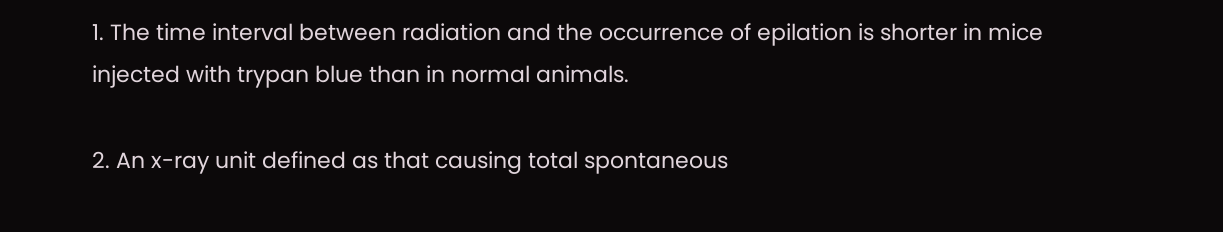1. The time interval between radiation and the occurrence of epilation is shorter in mice injected with trypan blue than in normal animals.

2. An x-ray unit defined as that causing total spontaneous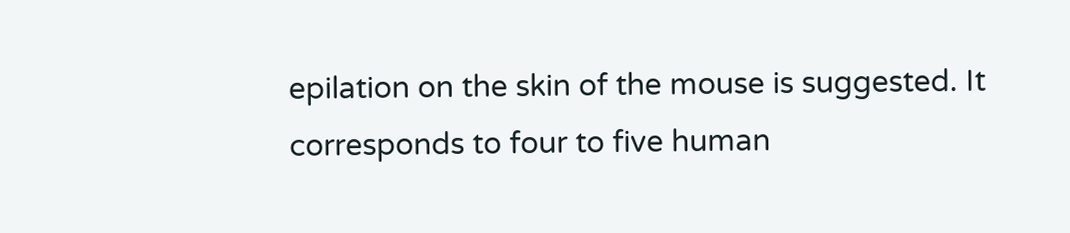epilation on the skin of the mouse is suggested. It corresponds to four to five human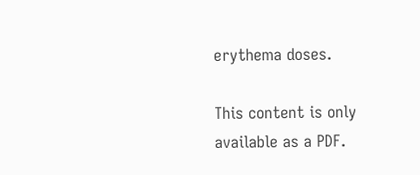erythema doses.

This content is only available as a PDF.